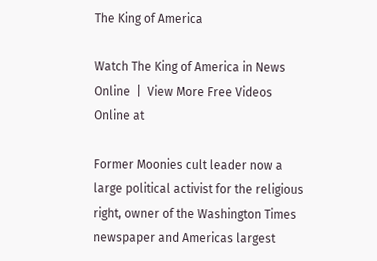The King of America

Watch The King of America in News Online  |  View More Free Videos Online at

Former Moonies cult leader now a large political activist for the religious right, owner of the Washington Times newspaper and Americas largest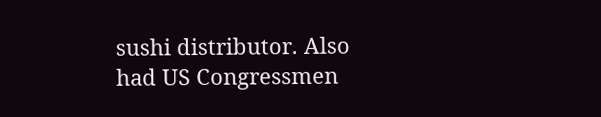sushi distributor. Also had US Congressmen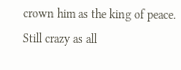crown him as the king of peace. Still crazy as all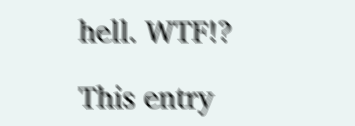hell. WTF!?

This entry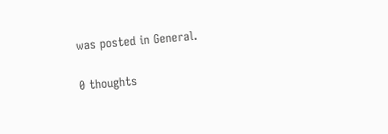was posted in General.

0 thoughts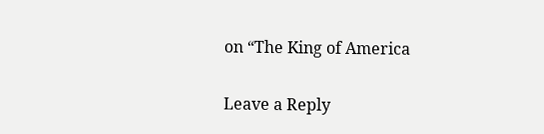on “The King of America

Leave a Reply